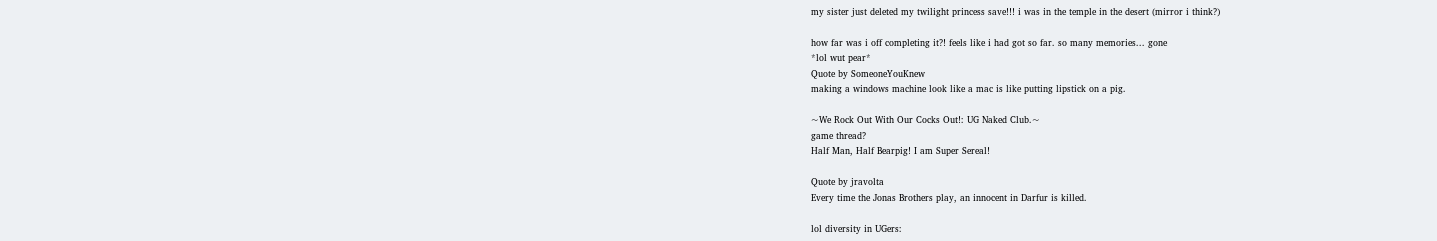my sister just deleted my twilight princess save!!! i was in the temple in the desert (mirror i think?)

how far was i off completing it?! feels like i had got so far. so many memories... gone
*lol wut pear*
Quote by SomeoneYouKnew
making a windows machine look like a mac is like putting lipstick on a pig.

~We Rock Out With Our Cocks Out!: UG Naked Club.~
game thread?
Half Man, Half Bearpig! I am Super Sereal!

Quote by jravolta
Every time the Jonas Brothers play, an innocent in Darfur is killed.

lol diversity in UGers: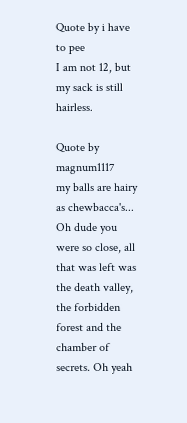Quote by i have to pee
I am not 12, but my sack is still hairless.

Quote by magnum1117
my balls are hairy as chewbacca's...
Oh dude you were so close, all that was left was the death valley, the forbidden forest and the chamber of secrets. Oh yeah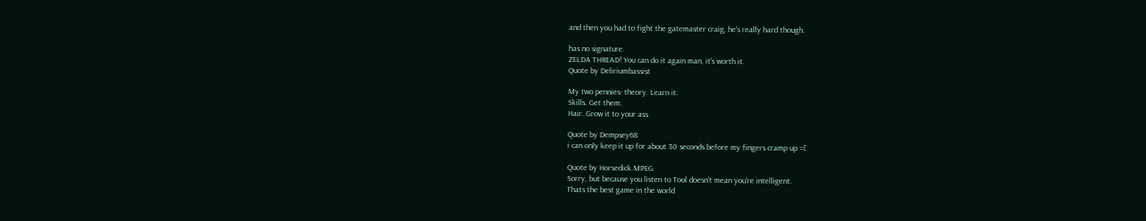and then you had to fight the gatemaster craig, he's really hard though.

has no signature.
ZELDA THREAD! You can do it again man, it's worth it.
Quote by Deliriumbassist

My two pennies- theory. Learn it.
Skills. Get them.
Hair. Grow it to your ass.

Quote by Dempsey68
i can only keep it up for about 30 seconds before my fingers cramp up =[

Quote by Horsedick.MPEG
Sorry, but because you listen to Tool doesn't mean you're intelligent.
Thats the best game in the world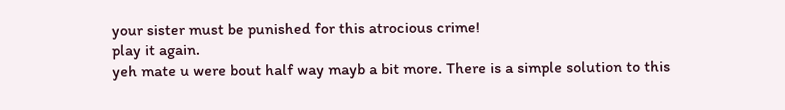your sister must be punished for this atrocious crime!
play it again.
yeh mate u were bout half way mayb a bit more. There is a simple solution to this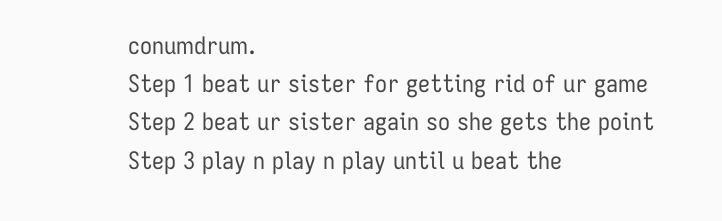conumdrum.
Step 1 beat ur sister for getting rid of ur game
Step 2 beat ur sister again so she gets the point
Step 3 play n play n play until u beat the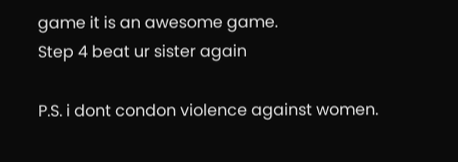game it is an awesome game.
Step 4 beat ur sister again

P.S. i dont condon violence against women.